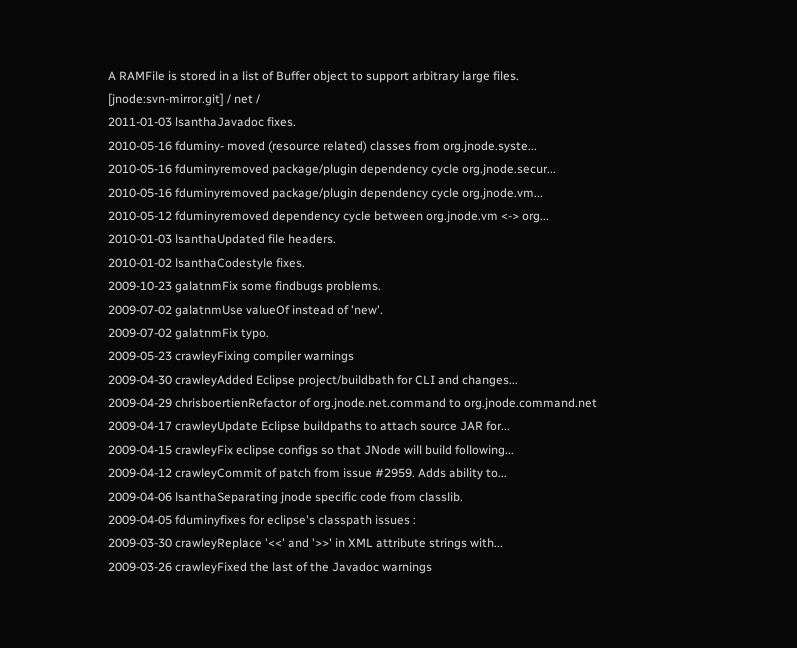A RAMFile is stored in a list of Buffer object to support arbitrary large files.
[jnode:svn-mirror.git] / net /
2011-01-03 lsanthaJavadoc fixes.
2010-05-16 fduminy- moved (resource related) classes from org.jnode.syste...
2010-05-16 fduminyremoved package/plugin dependency cycle org.jnode.secur...
2010-05-16 fduminyremoved package/plugin dependency cycle org.jnode.vm...
2010-05-12 fduminyremoved dependency cycle between org.jnode.vm <-> org...
2010-01-03 lsanthaUpdated file headers.
2010-01-02 lsanthaCodestyle fixes.
2009-10-23 galatnmFix some findbugs problems.
2009-07-02 galatnmUse valueOf instead of 'new'.
2009-07-02 galatnmFix typo.
2009-05-23 crawleyFixing compiler warnings
2009-04-30 crawleyAdded Eclipse project/buildbath for CLI and changes...
2009-04-29 chrisboertienRefactor of org.jnode.net.command to org.jnode.command.net
2009-04-17 crawleyUpdate Eclipse buildpaths to attach source JAR for...
2009-04-15 crawleyFix eclipse configs so that JNode will build following...
2009-04-12 crawleyCommit of patch from issue #2959. Adds ability to...
2009-04-06 lsanthaSeparating jnode specific code from classlib.
2009-04-05 fduminyfixes for eclipse's classpath issues :
2009-03-30 crawleyReplace '<<' and '>>' in XML attribute strings with...
2009-03-26 crawleyFixed the last of the Javadoc warnings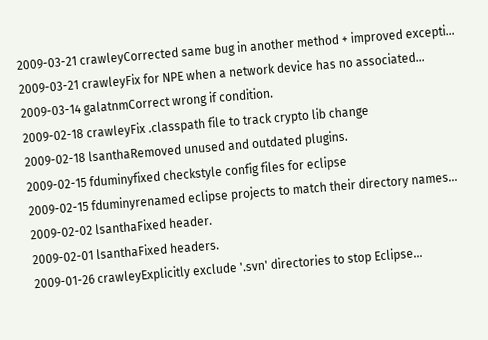2009-03-21 crawleyCorrected same bug in another method + improved excepti...
2009-03-21 crawleyFix for NPE when a network device has no associated...
2009-03-14 galatnmCorrect wrong if condition.
2009-02-18 crawleyFix .classpath file to track crypto lib change
2009-02-18 lsanthaRemoved unused and outdated plugins.
2009-02-15 fduminyfixed checkstyle config files for eclipse
2009-02-15 fduminyrenamed eclipse projects to match their directory names...
2009-02-02 lsanthaFixed header.
2009-02-01 lsanthaFixed headers.
2009-01-26 crawleyExplicitly exclude '.svn' directories to stop Eclipse...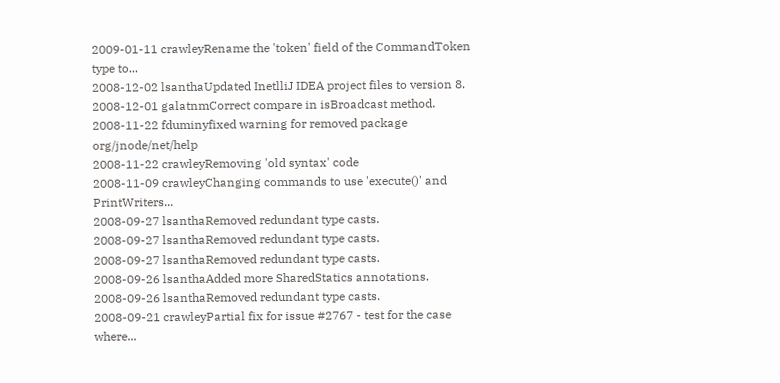2009-01-11 crawleyRename the 'token' field of the CommandToken type to...
2008-12-02 lsanthaUpdated InetlliJ IDEA project files to version 8.
2008-12-01 galatnmCorrect compare in isBroadcast method.
2008-11-22 fduminyfixed warning for removed package org/jnode/net/help
2008-11-22 crawleyRemoving 'old syntax' code
2008-11-09 crawleyChanging commands to use 'execute()' and PrintWriters...
2008-09-27 lsanthaRemoved redundant type casts.
2008-09-27 lsanthaRemoved redundant type casts.
2008-09-27 lsanthaRemoved redundant type casts.
2008-09-26 lsanthaAdded more SharedStatics annotations.
2008-09-26 lsanthaRemoved redundant type casts.
2008-09-21 crawleyPartial fix for issue #2767 - test for the case where...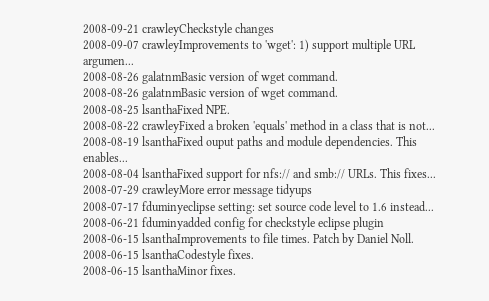2008-09-21 crawleyCheckstyle changes
2008-09-07 crawleyImprovements to 'wget': 1) support multiple URL argumen...
2008-08-26 galatnmBasic version of wget command.
2008-08-26 galatnmBasic version of wget command.
2008-08-25 lsanthaFixed NPE.
2008-08-22 crawleyFixed a broken 'equals' method in a class that is not...
2008-08-19 lsanthaFixed ouput paths and module dependencies. This enables...
2008-08-04 lsanthaFixed support for nfs:// and smb:// URLs. This fixes...
2008-07-29 crawleyMore error message tidyups
2008-07-17 fduminyeclipse setting: set source code level to 1.6 instead...
2008-06-21 fduminyadded config for checkstyle eclipse plugin
2008-06-15 lsanthaImprovements to file times. Patch by Daniel Noll.
2008-06-15 lsanthaCodestyle fixes.
2008-06-15 lsanthaMinor fixes.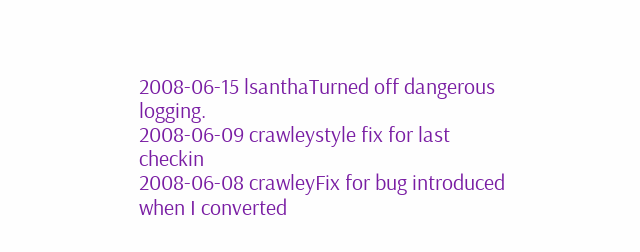2008-06-15 lsanthaTurned off dangerous logging.
2008-06-09 crawleystyle fix for last checkin
2008-06-08 crawleyFix for bug introduced when I converted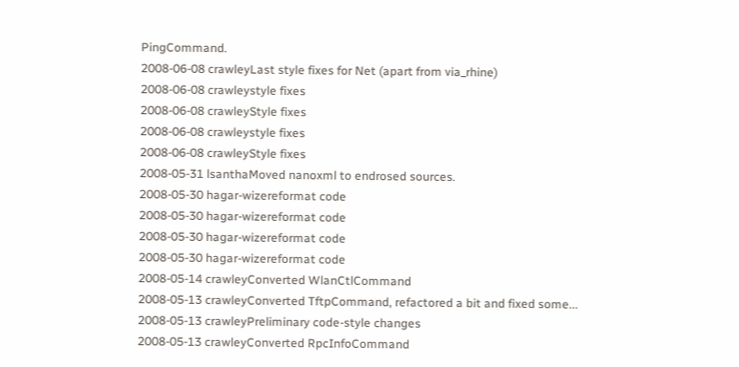PingCommand.
2008-06-08 crawleyLast style fixes for Net (apart from via_rhine)
2008-06-08 crawleystyle fixes
2008-06-08 crawleyStyle fixes
2008-06-08 crawleystyle fixes
2008-06-08 crawleyStyle fixes
2008-05-31 lsanthaMoved nanoxml to endrosed sources.
2008-05-30 hagar-wizereformat code
2008-05-30 hagar-wizereformat code
2008-05-30 hagar-wizereformat code
2008-05-30 hagar-wizereformat code
2008-05-14 crawleyConverted WlanCtlCommand
2008-05-13 crawleyConverted TftpCommand, refactored a bit and fixed some...
2008-05-13 crawleyPreliminary code-style changes
2008-05-13 crawleyConverted RpcInfoCommand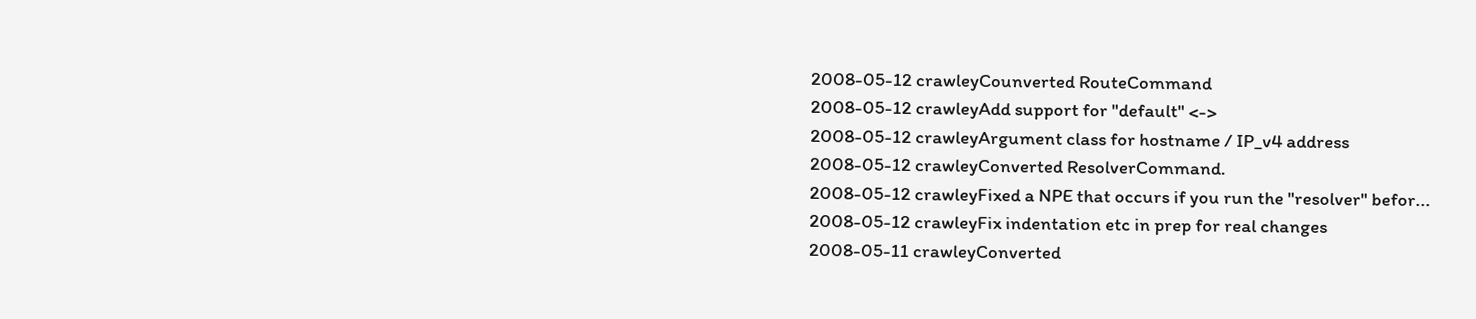2008-05-12 crawleyCounverted RouteCommand
2008-05-12 crawleyAdd support for "default" <->
2008-05-12 crawleyArgument class for hostname / IP_v4 address
2008-05-12 crawleyConverted ResolverCommand.
2008-05-12 crawleyFixed a NPE that occurs if you run the "resolver" befor...
2008-05-12 crawleyFix indentation etc in prep for real changes
2008-05-11 crawleyConverted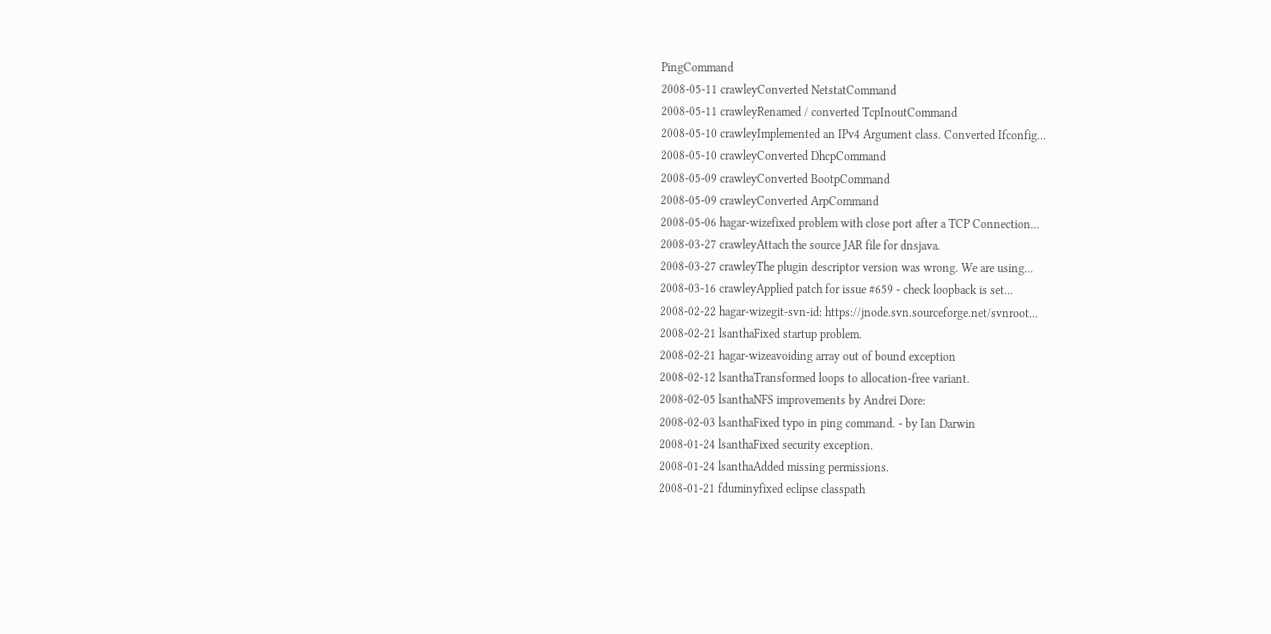PingCommand
2008-05-11 crawleyConverted NetstatCommand
2008-05-11 crawleyRenamed / converted TcpInoutCommand
2008-05-10 crawleyImplemented an IPv4 Argument class. Converted Ifconfig...
2008-05-10 crawleyConverted DhcpCommand
2008-05-09 crawleyConverted BootpCommand
2008-05-09 crawleyConverted ArpCommand
2008-05-06 hagar-wizefixed problem with close port after a TCP Connection...
2008-03-27 crawleyAttach the source JAR file for dnsjava.
2008-03-27 crawleyThe plugin descriptor version was wrong. We are using...
2008-03-16 crawleyApplied patch for issue #659 - check loopback is set...
2008-02-22 hagar-wizegit-svn-id: https://jnode.svn.sourceforge.net/svnroot...
2008-02-21 lsanthaFixed startup problem.
2008-02-21 hagar-wizeavoiding array out of bound exception
2008-02-12 lsanthaTransformed loops to allocation-free variant.
2008-02-05 lsanthaNFS improvements by Andrei Dore:
2008-02-03 lsanthaFixed typo in ping command. - by Ian Darwin
2008-01-24 lsanthaFixed security exception.
2008-01-24 lsanthaAdded missing permissions.
2008-01-21 fduminyfixed eclipse classpath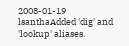2008-01-19 lsanthaAdded 'dig' and 'lookup' aliases.